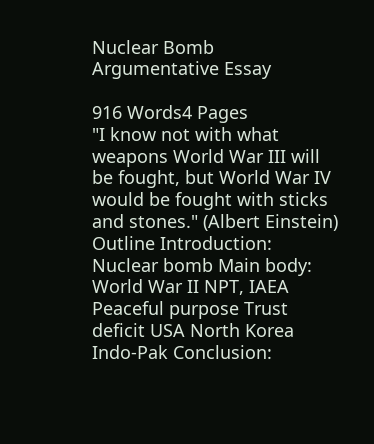Nuclear Bomb Argumentative Essay

916 Words4 Pages
"I know not with what weapons World War III will be fought, but World War IV would be fought with sticks and stones." (Albert Einstein) Outline Introduction: Nuclear bomb Main body: World War II NPT, IAEA Peaceful purpose Trust deficit USA North Korea Indo-Pak Conclusion: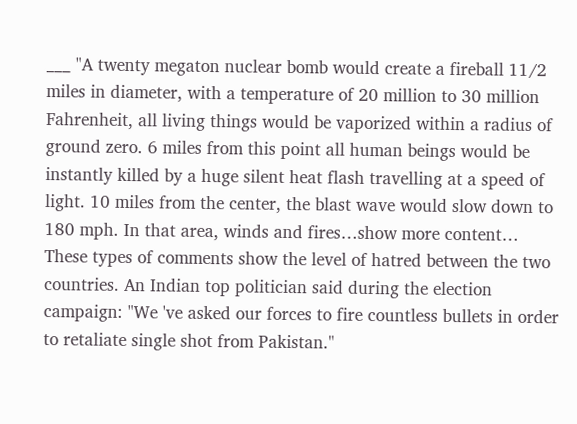___ "A twenty megaton nuclear bomb would create a fireball 11/2 miles in diameter, with a temperature of 20 million to 30 million Fahrenheit, all living things would be vaporized within a radius of ground zero. 6 miles from this point all human beings would be instantly killed by a huge silent heat flash travelling at a speed of light. 10 miles from the center, the blast wave would slow down to 180 mph. In that area, winds and fires…show more content…
These types of comments show the level of hatred between the two countries. An Indian top politician said during the election campaign: "We 've asked our forces to fire countless bullets in order to retaliate single shot from Pakistan."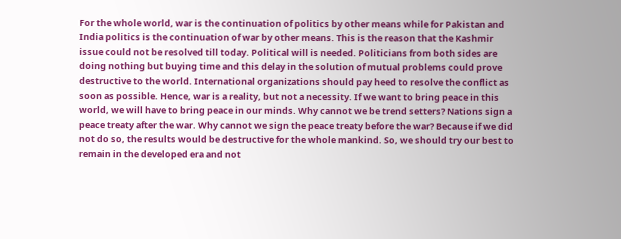For the whole world, war is the continuation of politics by other means while for Pakistan and India politics is the continuation of war by other means. This is the reason that the Kashmir issue could not be resolved till today. Political will is needed. Politicians from both sides are doing nothing but buying time and this delay in the solution of mutual problems could prove destructive to the world. International organizations should pay heed to resolve the conflict as soon as possible. Hence, war is a reality, but not a necessity. If we want to bring peace in this world, we will have to bring peace in our minds. Why cannot we be trend setters? Nations sign a peace treaty after the war. Why cannot we sign the peace treaty before the war? Because if we did not do so, the results would be destructive for the whole mankind. So, we should try our best to remain in the developed era and not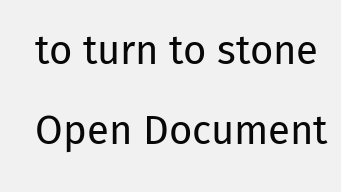to turn to stone
Open Document